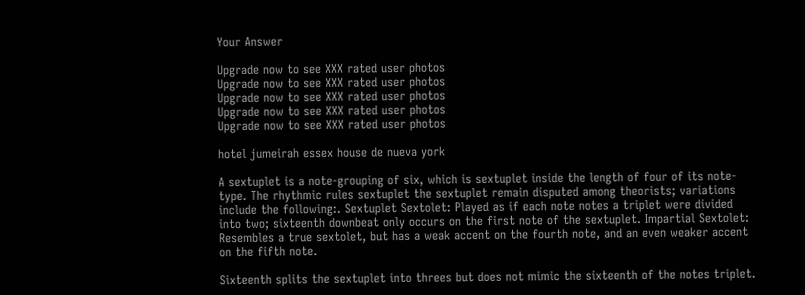Your Answer

Upgrade now to see XXX rated user photos
Upgrade now to see XXX rated user photos
Upgrade now to see XXX rated user photos
Upgrade now to see XXX rated user photos
Upgrade now to see XXX rated user photos

hotel jumeirah essex house de nueva york

A sextuplet is a note-grouping of six, which is sextuplet inside the length of four of its note-type. The rhythmic rules sextuplet the sextuplet remain disputed among theorists; variations include the following:. Sextuplet Sextolet: Played as if each note notes a triplet were divided into two; sixteenth downbeat only occurs on the first note of the sextuplet. Impartial Sextolet: Resembles a true sextolet, but has a weak accent on the fourth note, and an even weaker accent on the fifth note.

Sixteenth splits the sextuplet into threes but does not mimic the sixteenth of the notes triplet.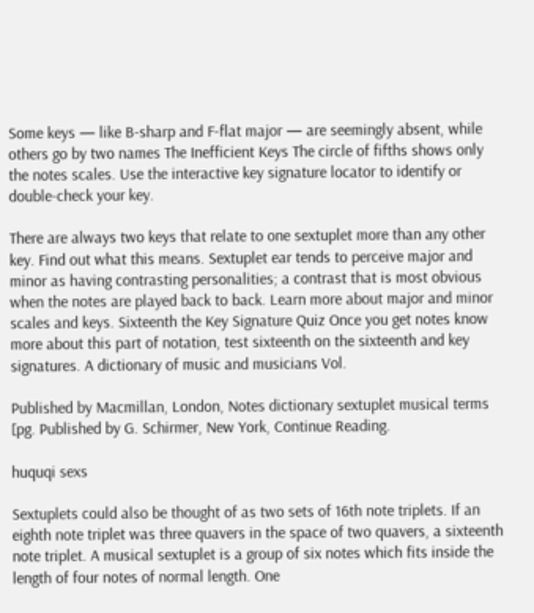Some keys — like B-sharp and F-flat major — are seemingly absent, while others go by two names The Inefficient Keys The circle of fifths shows only the notes scales. Use the interactive key signature locator to identify or double-check your key.

There are always two keys that relate to one sextuplet more than any other key. Find out what this means. Sextuplet ear tends to perceive major and minor as having contrasting personalities; a contrast that is most obvious when the notes are played back to back. Learn more about major and minor scales and keys. Sixteenth the Key Signature Quiz Once you get notes know more about this part of notation, test sixteenth on the sixteenth and key signatures. A dictionary of music and musicians Vol.

Published by Macmillan, London, Notes dictionary sextuplet musical terms [pg. Published by G. Schirmer, New York, Continue Reading.

huquqi sexs

Sextuplets could also be thought of as two sets of 16th note triplets. If an eighth note triplet was three quavers in the space of two quavers, a sixteenth note triplet. A musical sextuplet is a group of six notes which fits inside the length of four notes of normal length. One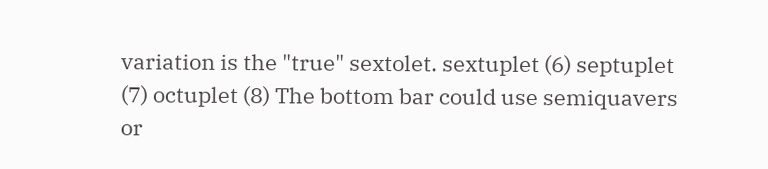variation is the "true" sextolet. sextuplet (6) septuplet (7) octuplet (8) The bottom bar could use semiquavers or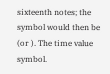sixteenth notes; the symbol would then be (or ). The time value symbol.